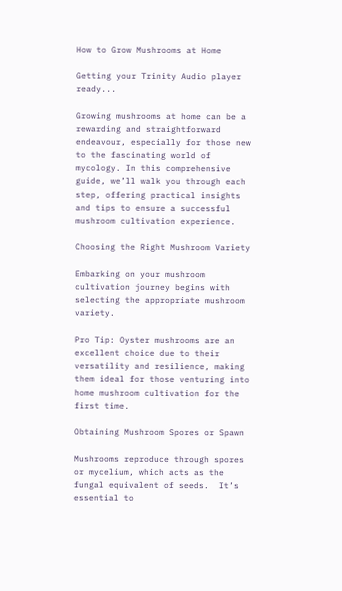How to Grow Mushrooms at Home

Getting your Trinity Audio player ready...

Growing mushrooms at home can be a rewarding and straightforward endeavour, especially for those new to the fascinating world of mycology. In this comprehensive guide, we’ll walk you through each step, offering practical insights and tips to ensure a successful mushroom cultivation experience.

Choosing the Right Mushroom Variety

Embarking on your mushroom cultivation journey begins with selecting the appropriate mushroom variety.

Pro Tip: Oyster mushrooms are an excellent choice due to their versatility and resilience, making them ideal for those venturing into home mushroom cultivation for the first time.

Obtaining Mushroom Spores or Spawn

Mushrooms reproduce through spores or mycelium, which acts as the fungal equivalent of seeds.  It’s essential to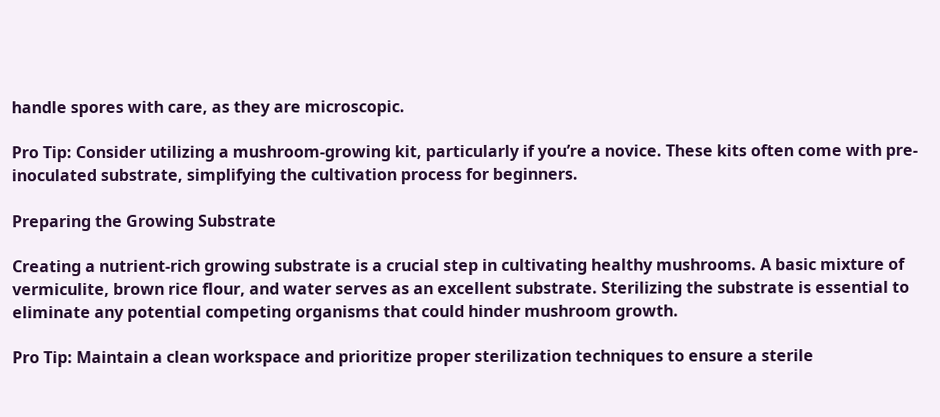handle spores with care, as they are microscopic.

Pro Tip: Consider utilizing a mushroom-growing kit, particularly if you’re a novice. These kits often come with pre-inoculated substrate, simplifying the cultivation process for beginners.

Preparing the Growing Substrate

Creating a nutrient-rich growing substrate is a crucial step in cultivating healthy mushrooms. A basic mixture of vermiculite, brown rice flour, and water serves as an excellent substrate. Sterilizing the substrate is essential to eliminate any potential competing organisms that could hinder mushroom growth.

Pro Tip: Maintain a clean workspace and prioritize proper sterilization techniques to ensure a sterile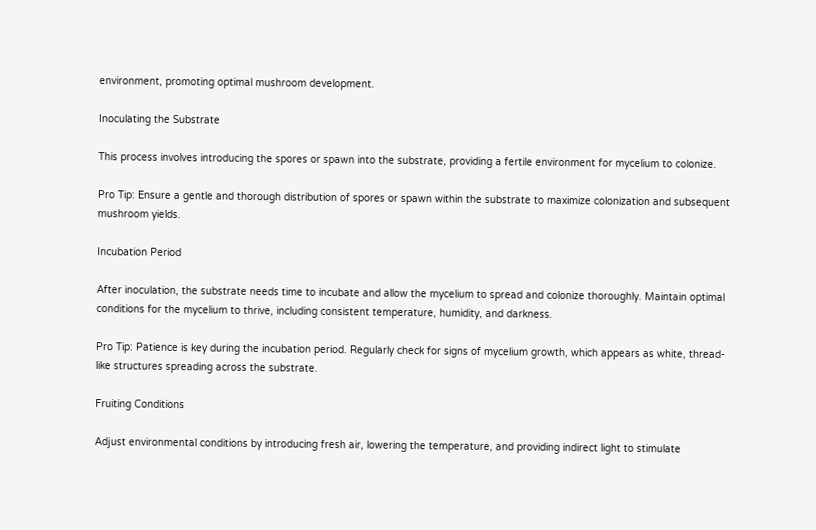environment, promoting optimal mushroom development.

Inoculating the Substrate

This process involves introducing the spores or spawn into the substrate, providing a fertile environment for mycelium to colonize.

Pro Tip: Ensure a gentle and thorough distribution of spores or spawn within the substrate to maximize colonization and subsequent mushroom yields.

Incubation Period

After inoculation, the substrate needs time to incubate and allow the mycelium to spread and colonize thoroughly. Maintain optimal conditions for the mycelium to thrive, including consistent temperature, humidity, and darkness.

Pro Tip: Patience is key during the incubation period. Regularly check for signs of mycelium growth, which appears as white, thread-like structures spreading across the substrate.

Fruiting Conditions

Adjust environmental conditions by introducing fresh air, lowering the temperature, and providing indirect light to stimulate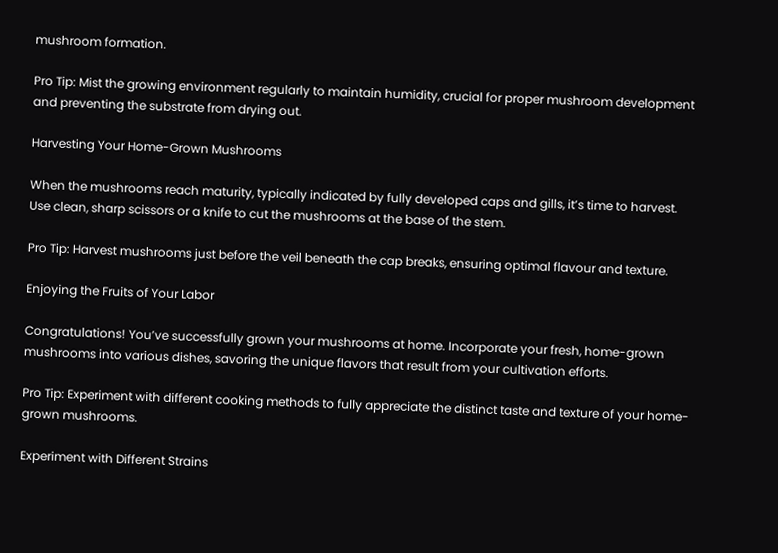mushroom formation.

Pro Tip: Mist the growing environment regularly to maintain humidity, crucial for proper mushroom development and preventing the substrate from drying out.

Harvesting Your Home-Grown Mushrooms

When the mushrooms reach maturity, typically indicated by fully developed caps and gills, it’s time to harvest. Use clean, sharp scissors or a knife to cut the mushrooms at the base of the stem.

Pro Tip: Harvest mushrooms just before the veil beneath the cap breaks, ensuring optimal flavour and texture.

Enjoying the Fruits of Your Labor

Congratulations! You’ve successfully grown your mushrooms at home. Incorporate your fresh, home-grown mushrooms into various dishes, savoring the unique flavors that result from your cultivation efforts.

Pro Tip: Experiment with different cooking methods to fully appreciate the distinct taste and texture of your home-grown mushrooms.

Experiment with Different Strains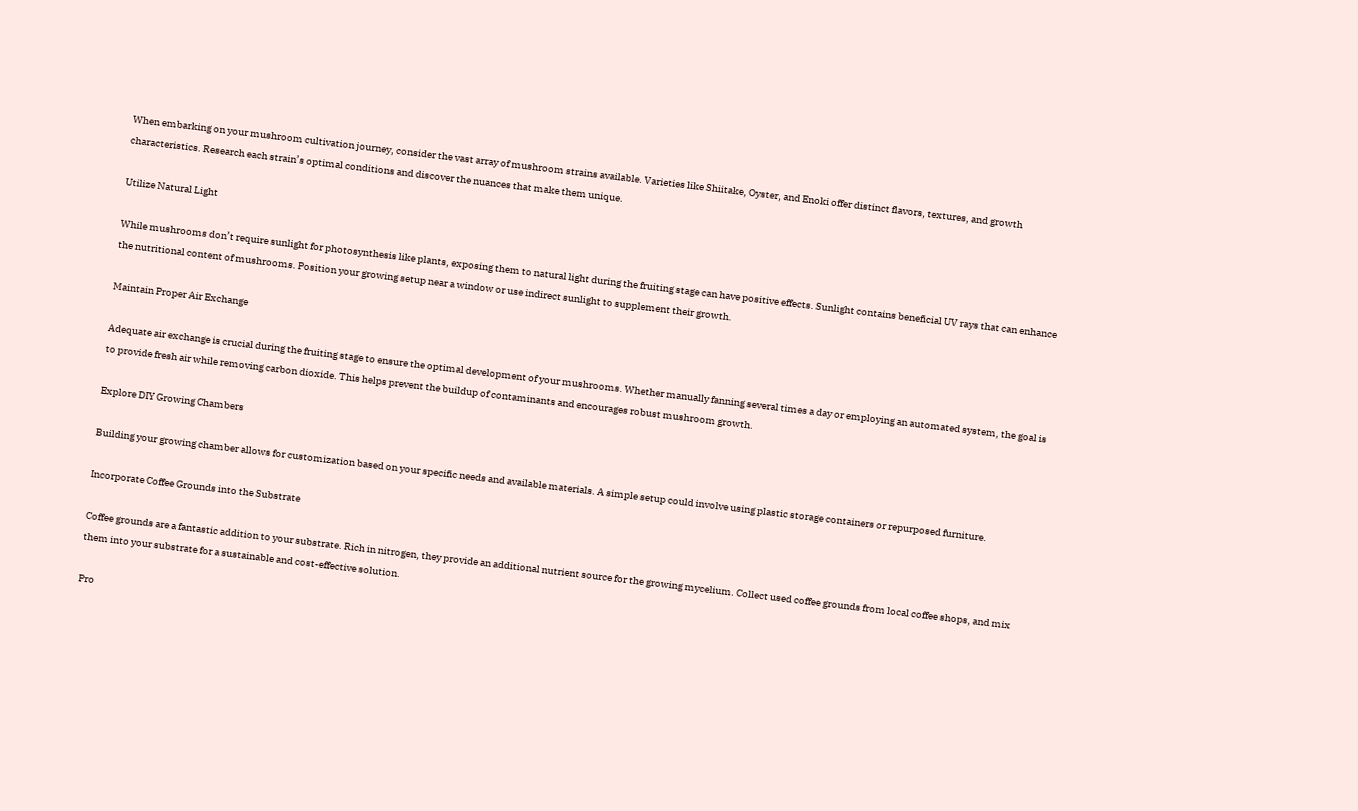When embarking on your mushroom cultivation journey, consider the vast array of mushroom strains available. Varieties like Shiitake, Oyster, and Enoki offer distinct flavors, textures, and growth characteristics. Research each strain’s optimal conditions and discover the nuances that make them unique.

Utilize Natural Light

While mushrooms don’t require sunlight for photosynthesis like plants, exposing them to natural light during the fruiting stage can have positive effects. Sunlight contains beneficial UV rays that can enhance the nutritional content of mushrooms. Position your growing setup near a window or use indirect sunlight to supplement their growth.

Maintain Proper Air Exchange

Adequate air exchange is crucial during the fruiting stage to ensure the optimal development of your mushrooms. Whether manually fanning several times a day or employing an automated system, the goal is to provide fresh air while removing carbon dioxide. This helps prevent the buildup of contaminants and encourages robust mushroom growth.

Explore DIY Growing Chambers

Building your growing chamber allows for customization based on your specific needs and available materials. A simple setup could involve using plastic storage containers or repurposed furniture.

Incorporate Coffee Grounds into the Substrate

Coffee grounds are a fantastic addition to your substrate. Rich in nitrogen, they provide an additional nutrient source for the growing mycelium. Collect used coffee grounds from local coffee shops, and mix them into your substrate for a sustainable and cost-effective solution.

Pro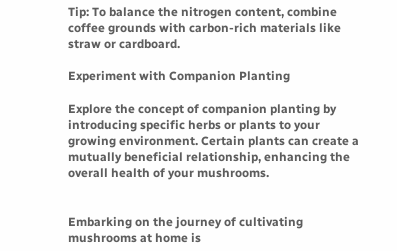Tip: To balance the nitrogen content, combine coffee grounds with carbon-rich materials like straw or cardboard.

Experiment with Companion Planting

Explore the concept of companion planting by introducing specific herbs or plants to your growing environment. Certain plants can create a mutually beneficial relationship, enhancing the overall health of your mushrooms.


Embarking on the journey of cultivating mushrooms at home is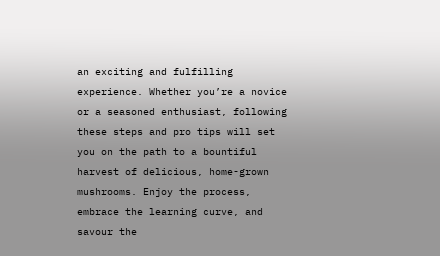an exciting and fulfilling experience. Whether you’re a novice or a seasoned enthusiast, following these steps and pro tips will set you on the path to a bountiful harvest of delicious, home-grown mushrooms. Enjoy the process, embrace the learning curve, and savour the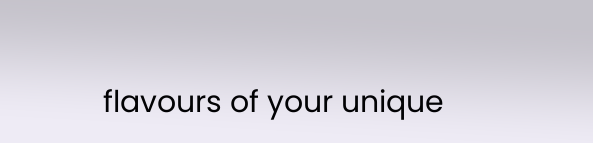flavours of your unique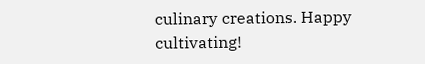culinary creations. Happy cultivating!